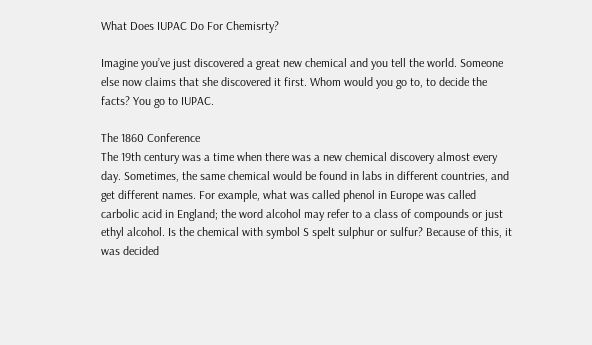What Does IUPAC Do For Chemisrty?

Imagine you’ve just discovered a great new chemical and you tell the world. Someone else now claims that she discovered it first. Whom would you go to, to decide the facts? You go to IUPAC.

The 1860 Conference
The 19th century was a time when there was a new chemical discovery almost every day. Sometimes, the same chemical would be found in labs in different countries, and get different names. For example, what was called phenol in Europe was called carbolic acid in England; the word alcohol may refer to a class of compounds or just ethyl alcohol. Is the chemical with symbol S spelt sulphur or sulfur? Because of this, it was decided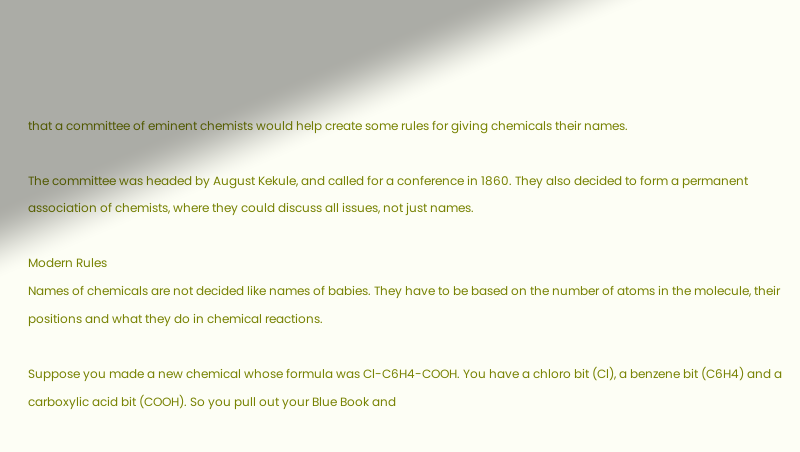that a committee of eminent chemists would help create some rules for giving chemicals their names.

The committee was headed by August Kekule, and called for a conference in 1860. They also decided to form a permanent association of chemists, where they could discuss all issues, not just names.

Modern Rules
Names of chemicals are not decided like names of babies. They have to be based on the number of atoms in the molecule, their positions and what they do in chemical reactions.

Suppose you made a new chemical whose formula was Cl-C6H4-COOH. You have a chloro bit (Cl), a benzene bit (C6H4) and a carboxylic acid bit (COOH). So you pull out your Blue Book and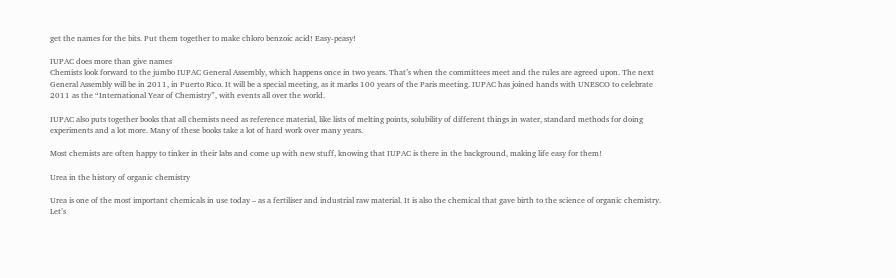get the names for the bits. Put them together to make chloro benzoic acid! Easy-peasy!

IUPAC does more than give names
Chemists look forward to the jumbo IUPAC General Assembly, which happens once in two years. That’s when the committees meet and the rules are agreed upon. The next General Assembly will be in 2011, in Puerto Rico. It will be a special meeting, as it marks 100 years of the Paris meeting. IUPAC has joined hands with UNESCO to celebrate 2011 as the “International Year of Chemistry”, with events all over the world.

IUPAC also puts together books that all chemists need as reference material, like lists of melting points, solubility of different things in water, standard methods for doing experiments and a lot more. Many of these books take a lot of hard work over many years.

Most chemists are often happy to tinker in their labs and come up with new stuff, knowing that IUPAC is there in the background, making life easy for them!

Urea in the history of organic chemistry

Urea is one of the most important chemicals in use today – as a fertiliser and industrial raw material. It is also the chemical that gave birth to the science of organic chemistry. Let’s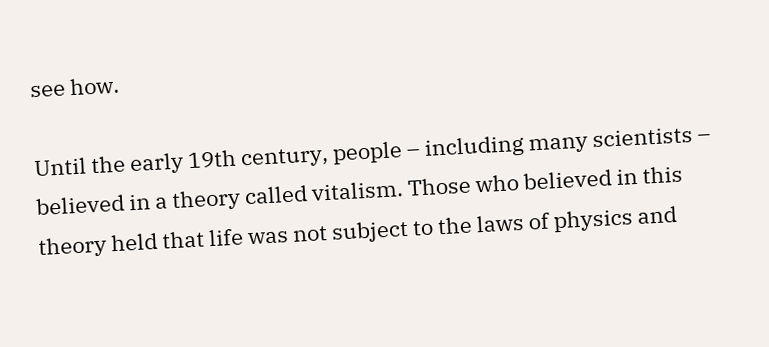see how.

Until the early 19th century, people – including many scientists – believed in a theory called vitalism. Those who believed in this theory held that life was not subject to the laws of physics and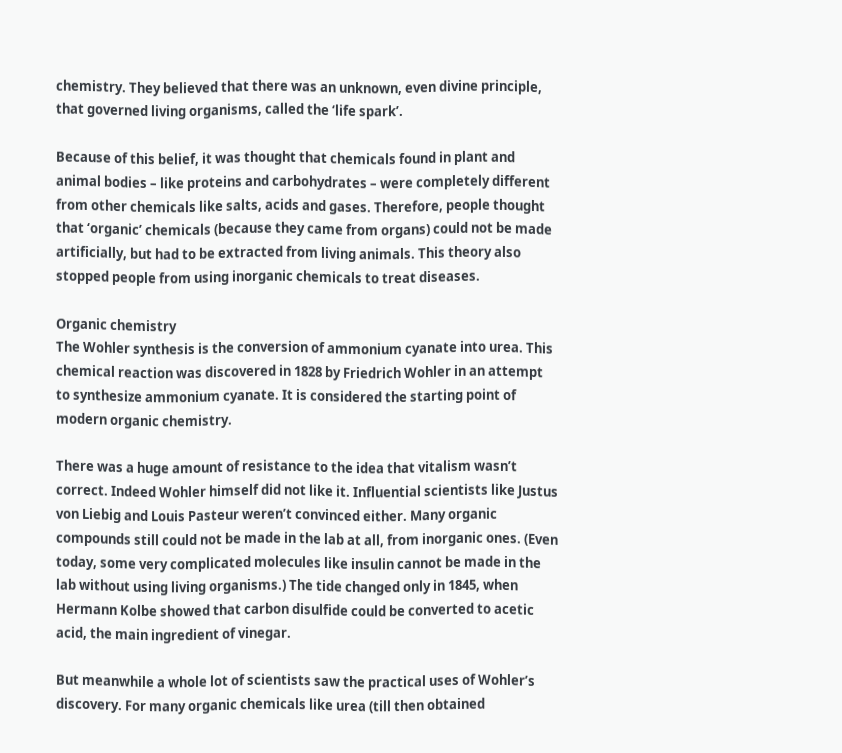chemistry. They believed that there was an unknown, even divine principle, that governed living organisms, called the ‘life spark’.

Because of this belief, it was thought that chemicals found in plant and animal bodies – like proteins and carbohydrates – were completely different from other chemicals like salts, acids and gases. Therefore, people thought that ‘organic’ chemicals (because they came from organs) could not be made artificially, but had to be extracted from living animals. This theory also stopped people from using inorganic chemicals to treat diseases.

Organic chemistry
The Wohler synthesis is the conversion of ammonium cyanate into urea. This chemical reaction was discovered in 1828 by Friedrich Wohler in an attempt to synthesize ammonium cyanate. It is considered the starting point of modern organic chemistry.

There was a huge amount of resistance to the idea that vitalism wasn’t correct. Indeed Wohler himself did not like it. Influential scientists like Justus von Liebig and Louis Pasteur weren’t convinced either. Many organic compounds still could not be made in the lab at all, from inorganic ones. (Even today, some very complicated molecules like insulin cannot be made in the lab without using living organisms.) The tide changed only in 1845, when Hermann Kolbe showed that carbon disulfide could be converted to acetic acid, the main ingredient of vinegar.

But meanwhile a whole lot of scientists saw the practical uses of Wohler’s discovery. For many organic chemicals like urea (till then obtained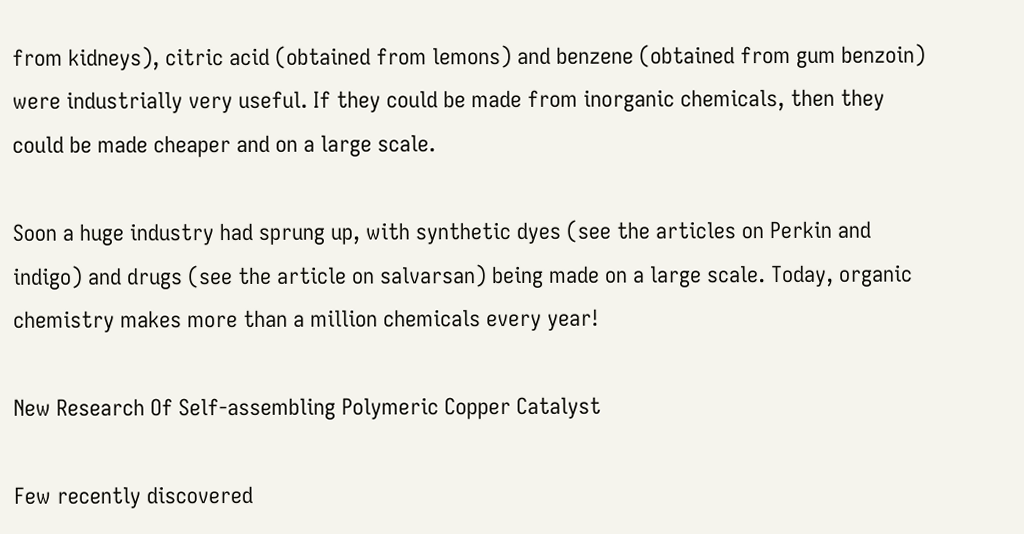from kidneys), citric acid (obtained from lemons) and benzene (obtained from gum benzoin) were industrially very useful. If they could be made from inorganic chemicals, then they could be made cheaper and on a large scale.

Soon a huge industry had sprung up, with synthetic dyes (see the articles on Perkin and indigo) and drugs (see the article on salvarsan) being made on a large scale. Today, organic chemistry makes more than a million chemicals every year!

New Research Of Self-assembling Polymeric Copper Catalyst

Few recently discovered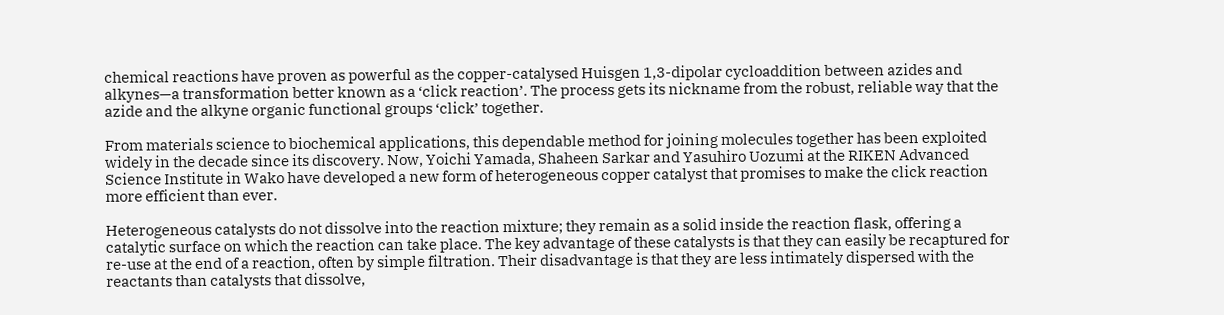chemical reactions have proven as powerful as the copper-catalysed Huisgen 1,3-dipolar cycloaddition between azides and alkynes—a transformation better known as a ‘click reaction’. The process gets its nickname from the robust, reliable way that the azide and the alkyne organic functional groups ‘click’ together.

From materials science to biochemical applications, this dependable method for joining molecules together has been exploited widely in the decade since its discovery. Now, Yoichi Yamada, Shaheen Sarkar and Yasuhiro Uozumi at the RIKEN Advanced Science Institute in Wako have developed a new form of heterogeneous copper catalyst that promises to make the click reaction more efficient than ever.

Heterogeneous catalysts do not dissolve into the reaction mixture; they remain as a solid inside the reaction flask, offering a catalytic surface on which the reaction can take place. The key advantage of these catalysts is that they can easily be recaptured for re-use at the end of a reaction, often by simple filtration. Their disadvantage is that they are less intimately dispersed with the reactants than catalysts that dissolve,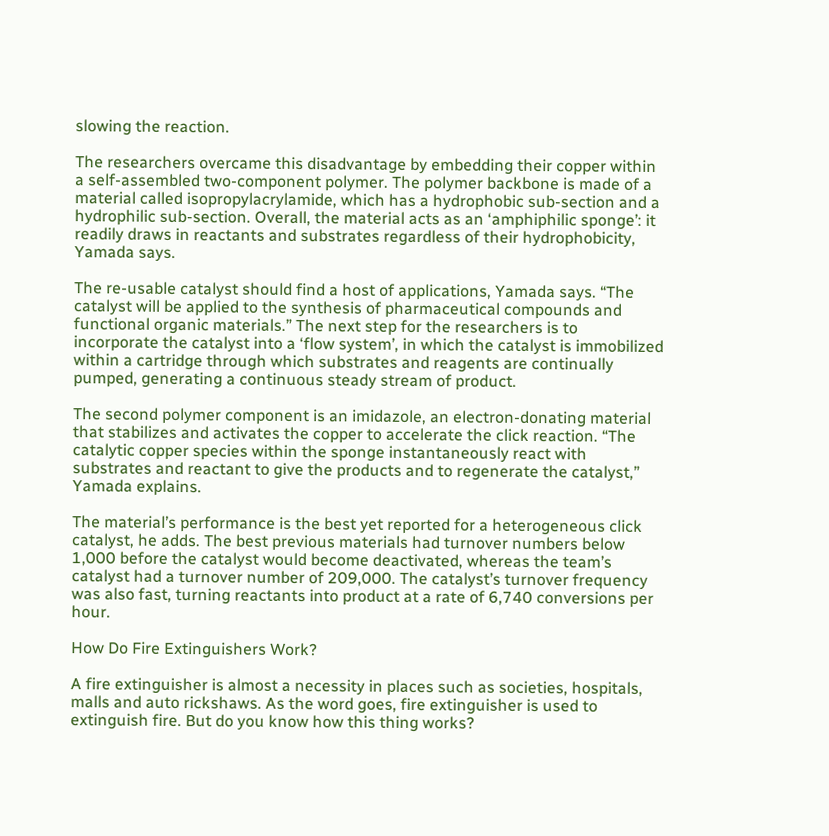slowing the reaction.

The researchers overcame this disadvantage by embedding their copper within a self-assembled two-component polymer. The polymer backbone is made of a material called isopropylacrylamide, which has a hydrophobic sub-section and a hydrophilic sub-section. Overall, the material acts as an ‘amphiphilic sponge’: it readily draws in reactants and substrates regardless of their hydrophobicity, Yamada says.

The re-usable catalyst should find a host of applications, Yamada says. “The catalyst will be applied to the synthesis of pharmaceutical compounds and functional organic materials.” The next step for the researchers is to incorporate the catalyst into a ‘flow system’, in which the catalyst is immobilized within a cartridge through which substrates and reagents are continually pumped, generating a continuous steady stream of product.

The second polymer component is an imidazole, an electron-donating material that stabilizes and activates the copper to accelerate the click reaction. “The catalytic copper species within the sponge instantaneously react with substrates and reactant to give the products and to regenerate the catalyst,” Yamada explains.

The material’s performance is the best yet reported for a heterogeneous click catalyst, he adds. The best previous materials had turnover numbers below 1,000 before the catalyst would become deactivated, whereas the team’s catalyst had a turnover number of 209,000. The catalyst’s turnover frequency was also fast, turning reactants into product at a rate of 6,740 conversions per hour.

How Do Fire Extinguishers Work?

A fire extinguisher is almost a necessity in places such as societies, hospitals, malls and auto rickshaws. As the word goes, fire extinguisher is used to extinguish fire. But do you know how this thing works?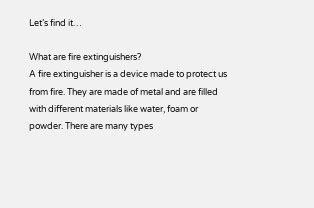Let’s find it…

What are fire extinguishers?
A fire extinguisher is a device made to protect us from fire. They are made of metal and are filled with different materials like water, foam or powder. There are many types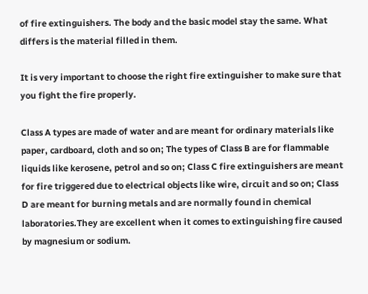of fire extinguishers. The body and the basic model stay the same. What differs is the material filled in them.

It is very important to choose the right fire extinguisher to make sure that you fight the fire properly.

Class A types are made of water and are meant for ordinary materials like paper, cardboard, cloth and so on; The types of Class B are for flammable liquids like kerosene, petrol and so on; Class C fire extinguishers are meant for fire triggered due to electrical objects like wire, circuit and so on; Class D are meant for burning metals and are normally found in chemical laboratories.They are excellent when it comes to extinguishing fire caused by magnesium or sodium.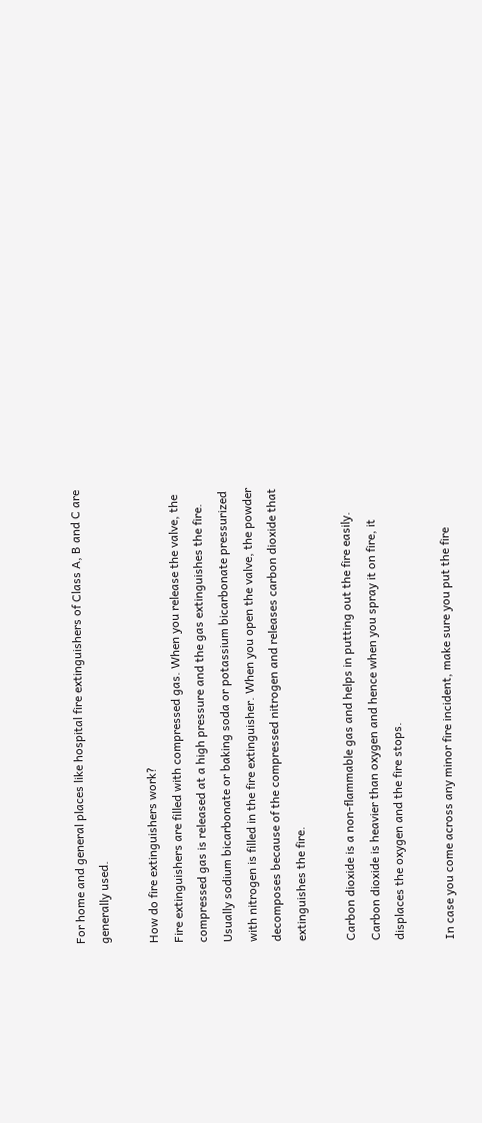For home and general places like hospital fire extinguishers of Class A, B and C are generally used.

How do fire extinguishers work?
Fire extinguishers are filled with compressed gas. When you release the valve, the compressed gas is released at a high pressure and the gas extinguishes the fire. Usually sodium bicarbonate or baking soda or potassium bicarbonate pressurized with nitrogen is filled in the fire extinguisher. When you open the valve, the powder decomposes because of the compressed nitrogen and releases carbon dioxide that extinguishes the fire.

Carbon dioxide is a non-flammable gas and helps in putting out the fire easily. Carbon dioxide is heavier than oxygen and hence when you spray it on fire, it displaces the oxygen and the fire stops.

In case you come across any minor fire incident, make sure you put the fire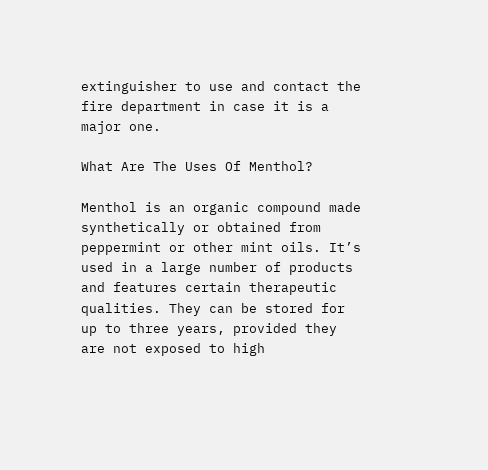extinguisher to use and contact the fire department in case it is a major one.

What Are The Uses Of Menthol?

Menthol is an organic compound made synthetically or obtained from peppermint or other mint oils. It’s used in a large number of products and features certain therapeutic qualities. They can be stored for up to three years, provided they are not exposed to high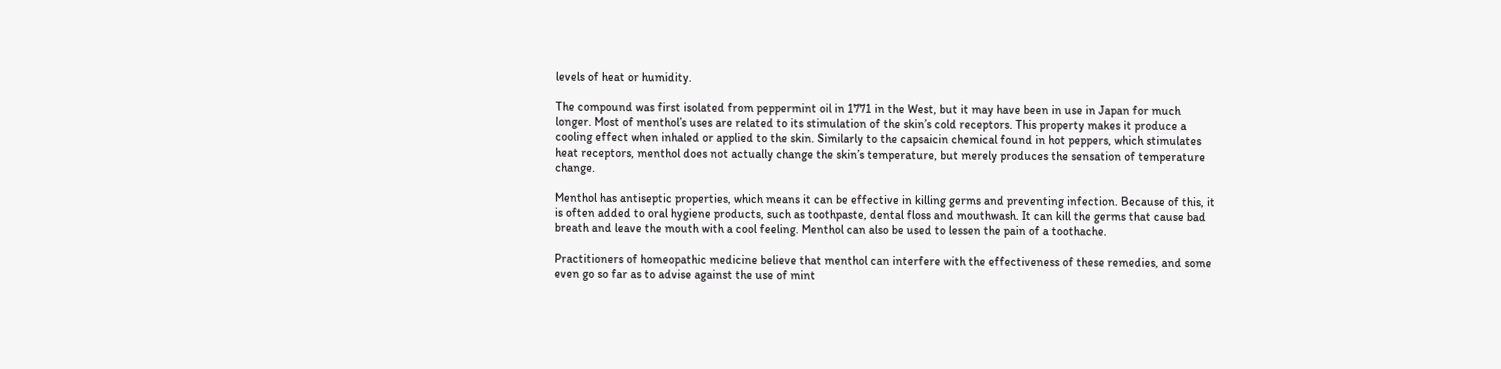levels of heat or humidity.

The compound was first isolated from peppermint oil in 1771 in the West, but it may have been in use in Japan for much longer. Most of menthol’s uses are related to its stimulation of the skin’s cold receptors. This property makes it produce a cooling effect when inhaled or applied to the skin. Similarly to the capsaicin chemical found in hot peppers, which stimulates heat receptors, menthol does not actually change the skin’s temperature, but merely produces the sensation of temperature change.

Menthol has antiseptic properties, which means it can be effective in killing germs and preventing infection. Because of this, it is often added to oral hygiene products, such as toothpaste, dental floss and mouthwash. It can kill the germs that cause bad breath and leave the mouth with a cool feeling. Menthol can also be used to lessen the pain of a toothache.

Practitioners of homeopathic medicine believe that menthol can interfere with the effectiveness of these remedies, and some even go so far as to advise against the use of mint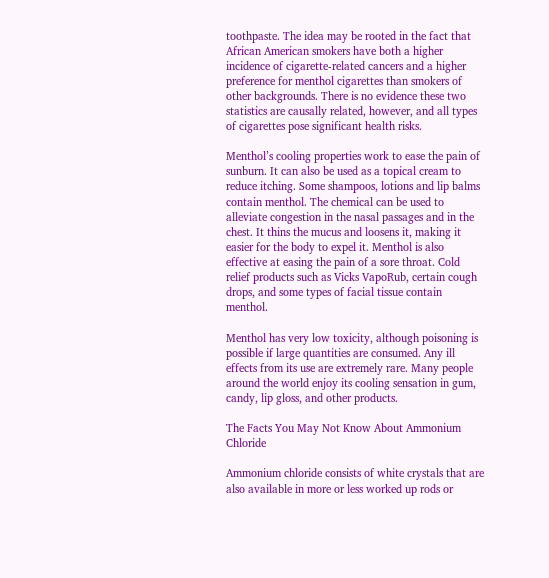toothpaste. The idea may be rooted in the fact that African American smokers have both a higher incidence of cigarette-related cancers and a higher preference for menthol cigarettes than smokers of other backgrounds. There is no evidence these two statistics are causally related, however, and all types of cigarettes pose significant health risks.

Menthol’s cooling properties work to ease the pain of sunburn. It can also be used as a topical cream to reduce itching. Some shampoos, lotions and lip balms contain menthol. The chemical can be used to alleviate congestion in the nasal passages and in the chest. It thins the mucus and loosens it, making it easier for the body to expel it. Menthol is also effective at easing the pain of a sore throat. Cold relief products such as Vicks VapoRub, certain cough drops, and some types of facial tissue contain menthol.

Menthol has very low toxicity, although poisoning is possible if large quantities are consumed. Any ill effects from its use are extremely rare. Many people around the world enjoy its cooling sensation in gum, candy, lip gloss, and other products.

The Facts You May Not Know About Ammonium Chloride

Ammonium chloride consists of white crystals that are also available in more or less worked up rods or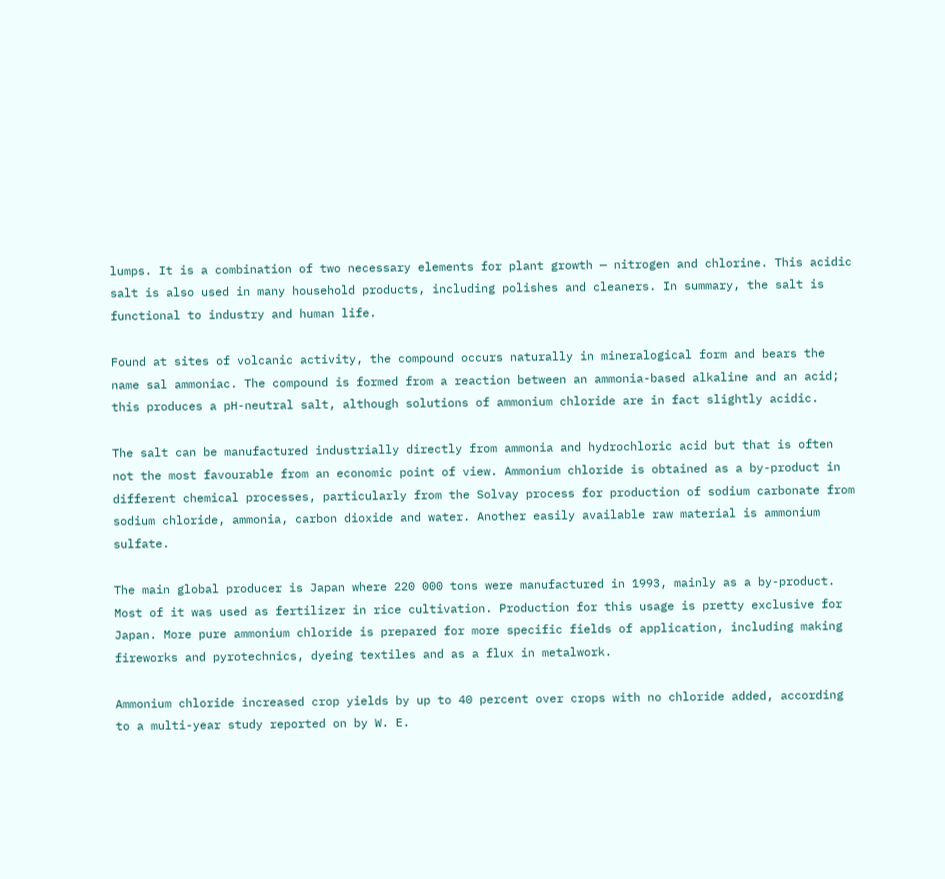lumps. It is a combination of two necessary elements for plant growth — nitrogen and chlorine. This acidic salt is also used in many household products, including polishes and cleaners. In summary, the salt is functional to industry and human life.

Found at sites of volcanic activity, the compound occurs naturally in mineralogical form and bears the name sal ammoniac. The compound is formed from a reaction between an ammonia-based alkaline and an acid; this produces a pH-neutral salt, although solutions of ammonium chloride are in fact slightly acidic.

The salt can be manufactured industrially directly from ammonia and hydrochloric acid but that is often not the most favourable from an economic point of view. Ammonium chloride is obtained as a by-product in different chemical processes, particularly from the Solvay process for production of sodium carbonate from sodium chloride, ammonia, carbon dioxide and water. Another easily available raw material is ammonium sulfate.

The main global producer is Japan where 220 000 tons were manufactured in 1993, mainly as a by-product. Most of it was used as fertilizer in rice cultivation. Production for this usage is pretty exclusive for Japan. More pure ammonium chloride is prepared for more specific fields of application, including making fireworks and pyrotechnics, dyeing textiles and as a flux in metalwork.

Ammonium chloride increased crop yields by up to 40 percent over crops with no chloride added, according to a multi-year study reported on by W. E.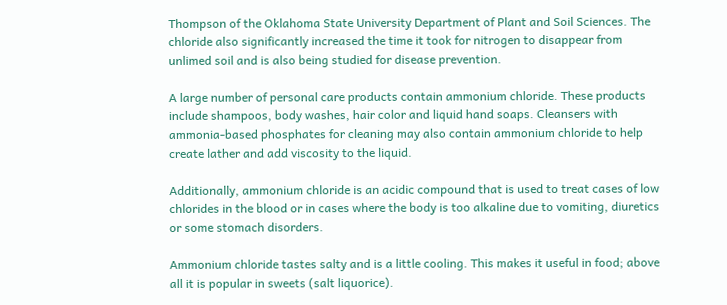Thompson of the Oklahoma State University Department of Plant and Soil Sciences. The chloride also significantly increased the time it took for nitrogen to disappear from unlimed soil and is also being studied for disease prevention.

A large number of personal care products contain ammonium chloride. These products include shampoos, body washes, hair color and liquid hand soaps. Cleansers with ammonia-based phosphates for cleaning may also contain ammonium chloride to help create lather and add viscosity to the liquid.

Additionally, ammonium chloride is an acidic compound that is used to treat cases of low chlorides in the blood or in cases where the body is too alkaline due to vomiting, diuretics or some stomach disorders.

Ammonium chloride tastes salty and is a little cooling. This makes it useful in food; above all it is popular in sweets (salt liquorice).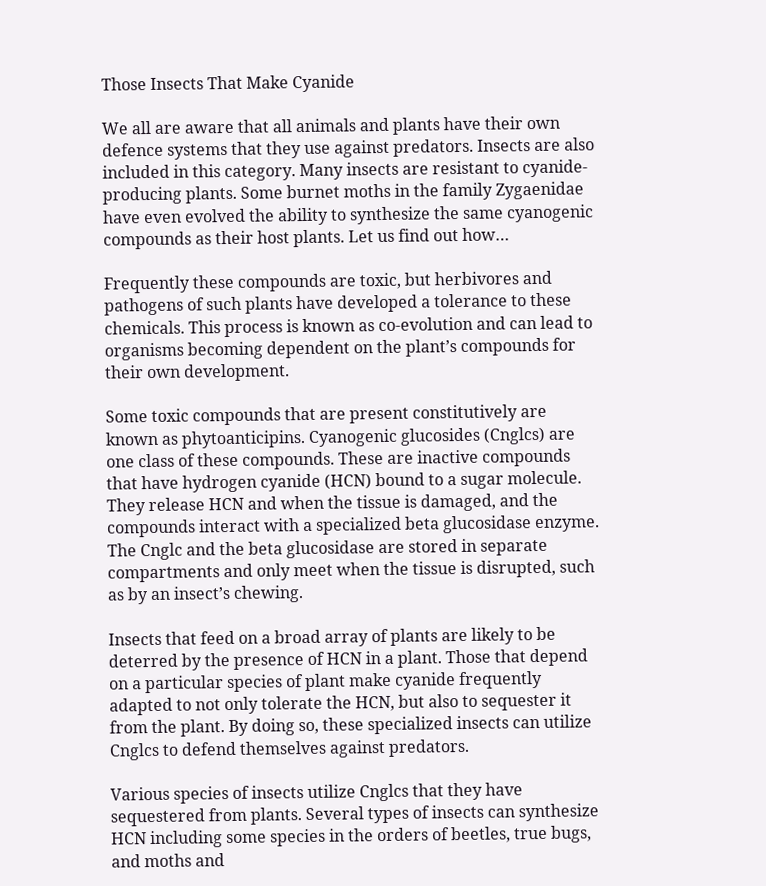Those Insects That Make Cyanide

We all are aware that all animals and plants have their own defence systems that they use against predators. Insects are also included in this category. Many insects are resistant to cyanide-producing plants. Some burnet moths in the family Zygaenidae have even evolved the ability to synthesize the same cyanogenic compounds as their host plants. Let us find out how…

Frequently these compounds are toxic, but herbivores and pathogens of such plants have developed a tolerance to these chemicals. This process is known as co-evolution and can lead to organisms becoming dependent on the plant’s compounds for their own development.

Some toxic compounds that are present constitutively are known as phytoanticipins. Cyanogenic glucosides (Cnglcs) are one class of these compounds. These are inactive compounds that have hydrogen cyanide (HCN) bound to a sugar molecule. They release HCN and when the tissue is damaged, and the compounds interact with a specialized beta glucosidase enzyme. The Cnglc and the beta glucosidase are stored in separate compartments and only meet when the tissue is disrupted, such as by an insect’s chewing.

Insects that feed on a broad array of plants are likely to be deterred by the presence of HCN in a plant. Those that depend on a particular species of plant make cyanide frequently adapted to not only tolerate the HCN, but also to sequester it from the plant. By doing so, these specialized insects can utilize Cnglcs to defend themselves against predators.

Various species of insects utilize Cnglcs that they have sequestered from plants. Several types of insects can synthesize HCN including some species in the orders of beetles, true bugs, and moths and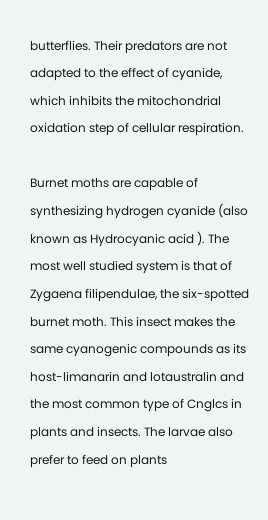butterflies. Their predators are not adapted to the effect of cyanide, which inhibits the mitochondrial oxidation step of cellular respiration.

Burnet moths are capable of synthesizing hydrogen cyanide (also known as Hydrocyanic acid ). The most well studied system is that of Zygaena filipendulae, the six-spotted burnet moth. This insect makes the same cyanogenic compounds as its host-limanarin and lotaustralin and the most common type of Cnglcs in plants and insects. The larvae also prefer to feed on plants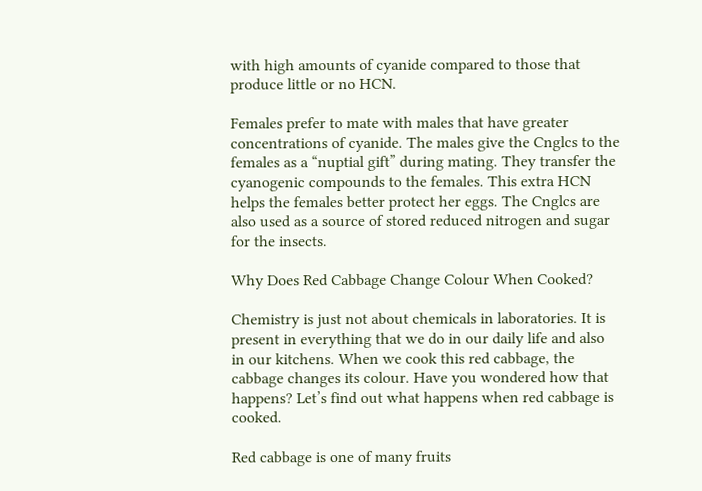with high amounts of cyanide compared to those that produce little or no HCN.

Females prefer to mate with males that have greater concentrations of cyanide. The males give the Cnglcs to the females as a “nuptial gift” during mating. They transfer the cyanogenic compounds to the females. This extra HCN helps the females better protect her eggs. The Cnglcs are also used as a source of stored reduced nitrogen and sugar for the insects.

Why Does Red Cabbage Change Colour When Cooked?

Chemistry is just not about chemicals in laboratories. It is present in everything that we do in our daily life and also in our kitchens. When we cook this red cabbage, the cabbage changes its colour. Have you wondered how that happens? Let’s find out what happens when red cabbage is cooked.

Red cabbage is one of many fruits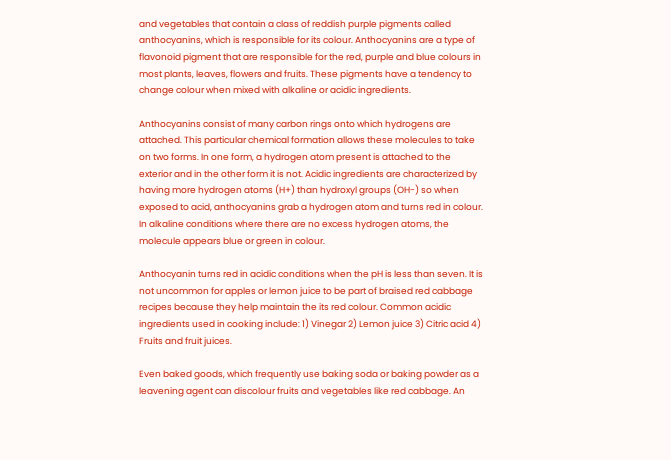and vegetables that contain a class of reddish purple pigments called anthocyanins, which is responsible for its colour. Anthocyanins are a type of flavonoid pigment that are responsible for the red, purple and blue colours in most plants, leaves, flowers and fruits. These pigments have a tendency to change colour when mixed with alkaline or acidic ingredients.

Anthocyanins consist of many carbon rings onto which hydrogens are attached. This particular chemical formation allows these molecules to take on two forms. In one form, a hydrogen atom present is attached to the exterior and in the other form it is not. Acidic ingredients are characterized by having more hydrogen atoms (H+) than hydroxyl groups (OH-) so when exposed to acid, anthocyanins grab a hydrogen atom and turns red in colour. In alkaline conditions where there are no excess hydrogen atoms, the molecule appears blue or green in colour.

Anthocyanin turns red in acidic conditions when the pH is less than seven. It is not uncommon for apples or lemon juice to be part of braised red cabbage recipes because they help maintain the its red colour. Common acidic ingredients used in cooking include: 1) Vinegar 2) Lemon juice 3) Citric acid 4) Fruits and fruit juices.

Even baked goods, which frequently use baking soda or baking powder as a leavening agent can discolour fruits and vegetables like red cabbage. An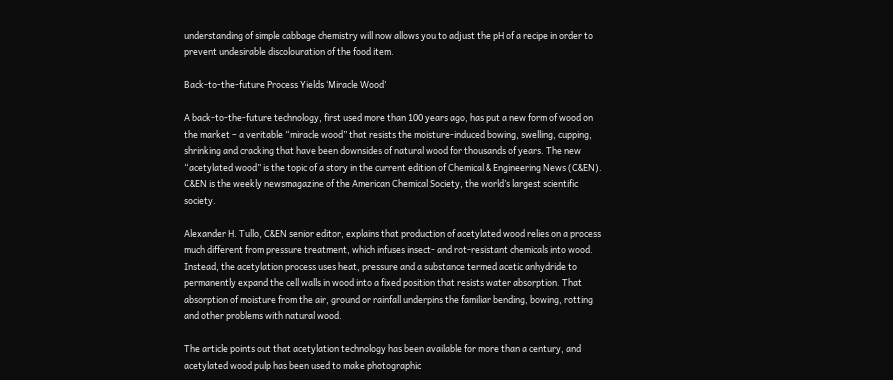understanding of simple cabbage chemistry will now allows you to adjust the pH of a recipe in order to prevent undesirable discolouration of the food item.

Back-to-the-future Process Yields ‘Miracle Wood’

A back-to-the-future technology, first used more than 100 years ago, has put a new form of wood on the market – a veritable “miracle wood” that resists the moisture-induced bowing, swelling, cupping, shrinking and cracking that have been downsides of natural wood for thousands of years. The new “acetylated wood” is the topic of a story in the current edition of Chemical & Engineering News (C&EN). C&EN is the weekly newsmagazine of the American Chemical Society, the world’s largest scientific society.

Alexander H. Tullo, C&EN senior editor, explains that production of acetylated wood relies on a process much different from pressure treatment, which infuses insect- and rot-resistant chemicals into wood. Instead, the acetylation process uses heat, pressure and a substance termed acetic anhydride to permanently expand the cell walls in wood into a fixed position that resists water absorption. That absorption of moisture from the air, ground or rainfall underpins the familiar bending, bowing, rotting and other problems with natural wood.

The article points out that acetylation technology has been available for more than a century, and acetylated wood pulp has been used to make photographic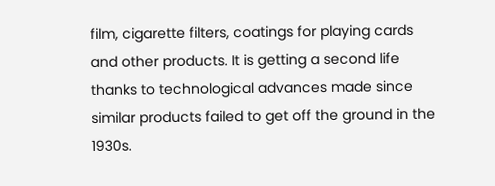film, cigarette filters, coatings for playing cards and other products. It is getting a second life thanks to technological advances made since similar products failed to get off the ground in the 1930s.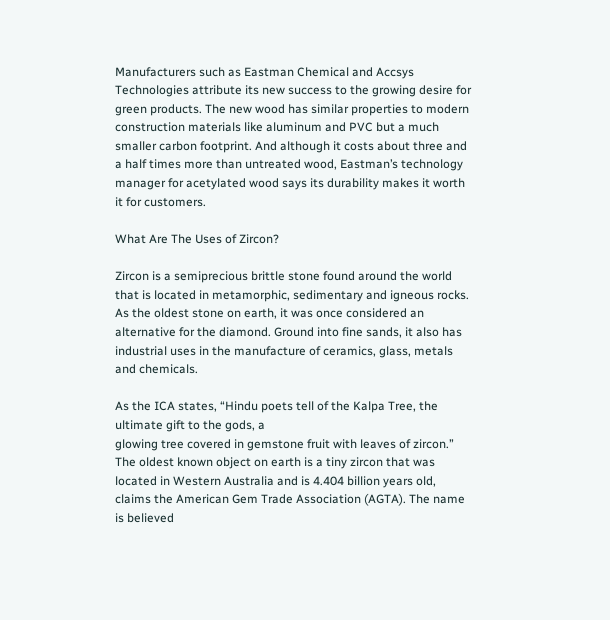Manufacturers such as Eastman Chemical and Accsys Technologies attribute its new success to the growing desire for green products. The new wood has similar properties to modern construction materials like aluminum and PVC but a much smaller carbon footprint. And although it costs about three and a half times more than untreated wood, Eastman’s technology manager for acetylated wood says its durability makes it worth it for customers.

What Are The Uses of Zircon?

Zircon is a semiprecious brittle stone found around the world that is located in metamorphic, sedimentary and igneous rocks. As the oldest stone on earth, it was once considered an alternative for the diamond. Ground into fine sands, it also has industrial uses in the manufacture of ceramics, glass, metals and chemicals.

As the ICA states, “Hindu poets tell of the Kalpa Tree, the ultimate gift to the gods, a
glowing tree covered in gemstone fruit with leaves of zircon.” The oldest known object on earth is a tiny zircon that was located in Western Australia and is 4.404 billion years old, claims the American Gem Trade Association (AGTA). The name is believed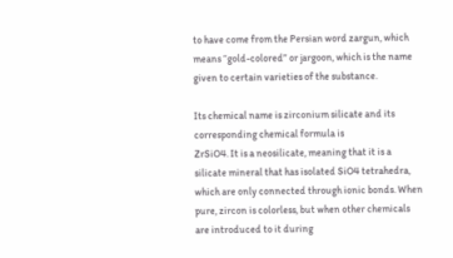to have come from the Persian word zargun, which means “gold-colored” or jargoon, which is the name given to certain varieties of the substance.

Its chemical name is zirconium silicate and its corresponding chemical formula is
ZrSiO4. It is a neosilicate, meaning that it is a silicate mineral that has isolated SiO4 tetrahedra, which are only connected through ionic bonds. When pure, zircon is colorless, but when other chemicals are introduced to it during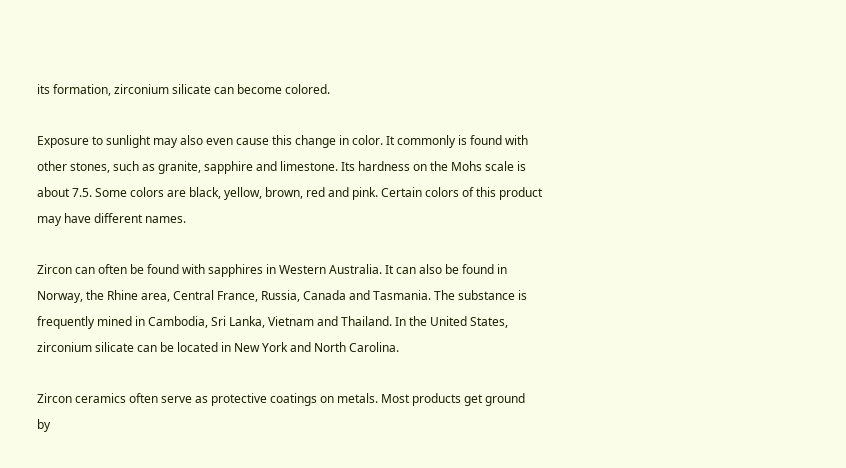its formation, zirconium silicate can become colored.

Exposure to sunlight may also even cause this change in color. It commonly is found with other stones, such as granite, sapphire and limestone. Its hardness on the Mohs scale is about 7.5. Some colors are black, yellow, brown, red and pink. Certain colors of this product may have different names.

Zircon can often be found with sapphires in Western Australia. It can also be found in
Norway, the Rhine area, Central France, Russia, Canada and Tasmania. The substance is frequently mined in Cambodia, Sri Lanka, Vietnam and Thailand. In the United States, zirconium silicate can be located in New York and North Carolina.

Zircon ceramics often serve as protective coatings on metals. Most products get ground
by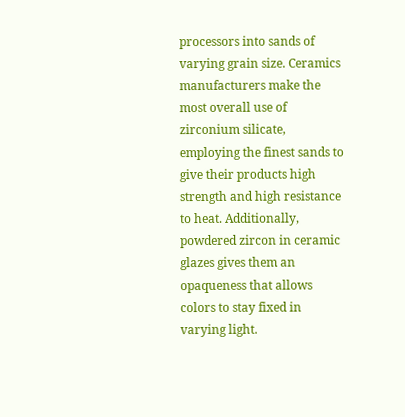processors into sands of varying grain size. Ceramics manufacturers make the most overall use of zirconium silicate, employing the finest sands to give their products high strength and high resistance to heat. Additionally, powdered zircon in ceramic glazes gives them an opaqueness that allows colors to stay fixed in varying light.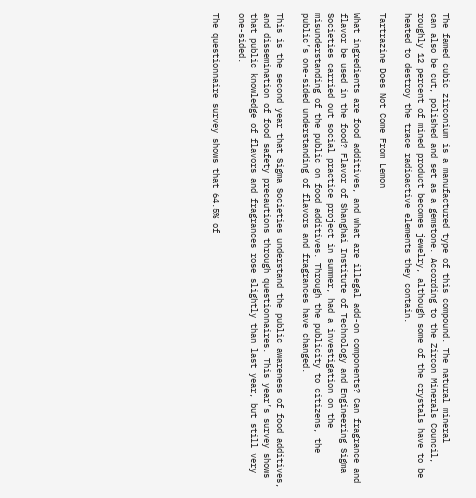The famed cubic zirconium is a manufactured type of this compound. The natural mineral
can also be cut, polished and set as a gemstone. According to the Zircon Minerals Council, roughly 12 percent of mined product becomes jewelry, although some of the crystals have to be heated to destroy the trace radioactive elements they contain.

Tartrazine Does Not Come From Lemon

What ingredients are food additives, and what are illegal add-on components? Can fragrance and flavor be used in the food? Flavor of Shanghai Institute of Technology and Engineering Sigma Societies carried out social practice project in summer, had a investigation on the misunderstanding of the public on food additives. Through the publicity to citizens, the public’s one-sided understanding of flavors and fragrances have changed.

This is the second year that Sigma Societies understand the public awareness of food additives, and dissemination of food safety precautions through questionnaires. This year’s survey shows that public knowledge of flavors and fragrances rose slightly than last year, but still very one-sided.

The questionnaire survey shows that 64.5% of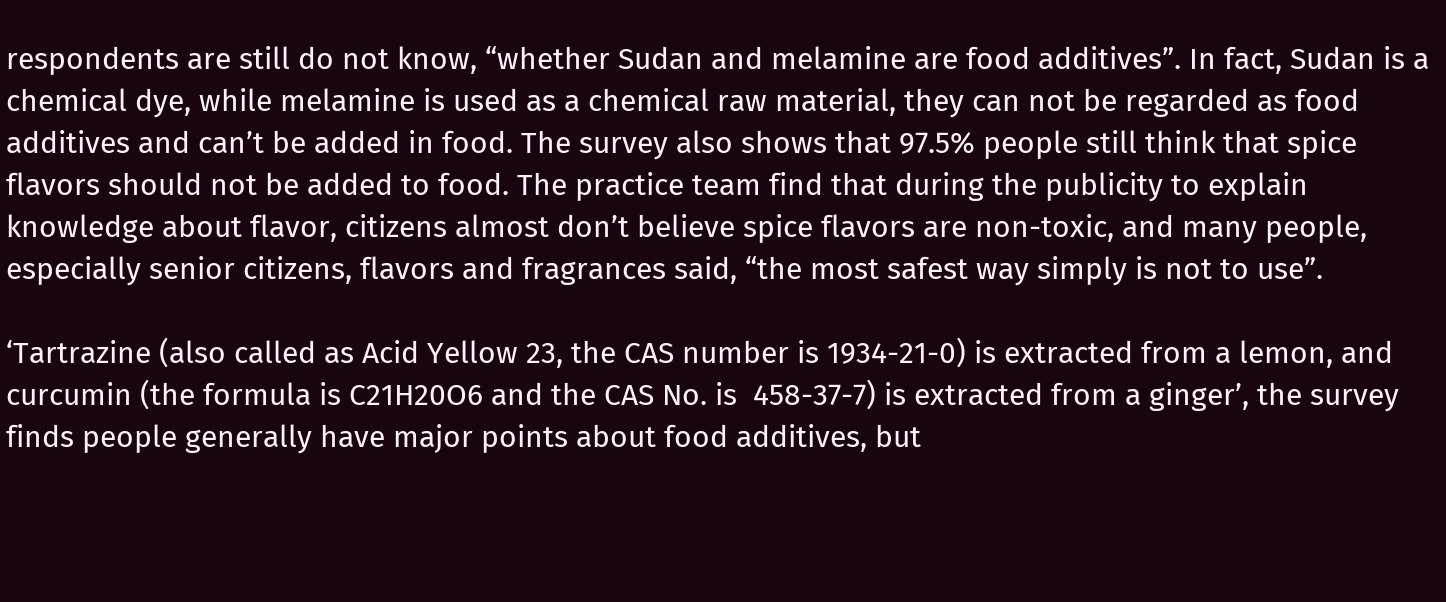respondents are still do not know, “whether Sudan and melamine are food additives”. In fact, Sudan is a chemical dye, while melamine is used as a chemical raw material, they can not be regarded as food additives and can’t be added in food. The survey also shows that 97.5% people still think that spice flavors should not be added to food. The practice team find that during the publicity to explain knowledge about flavor, citizens almost don’t believe spice flavors are non-toxic, and many people, especially senior citizens, flavors and fragrances said, “the most safest way simply is not to use”.

‘Tartrazine (also called as Acid Yellow 23, the CAS number is 1934-21-0) is extracted from a lemon, and curcumin (the formula is C21H20O6 and the CAS No. is  458-37-7) is extracted from a ginger’, the survey finds people generally have major points about food additives, but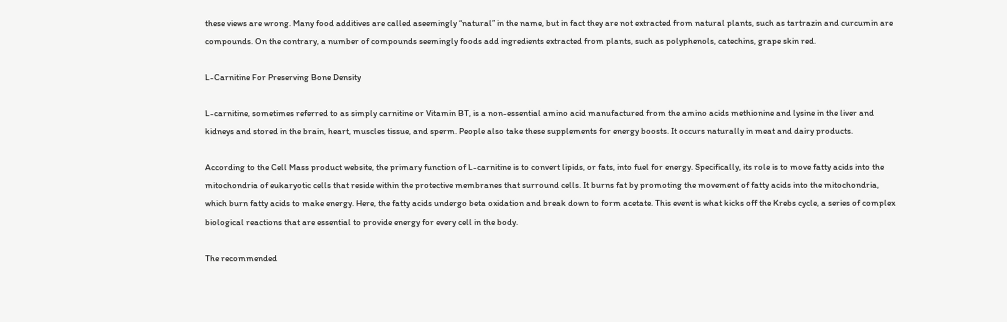these views are wrong. Many food additives are called aseemingly “natural” in the name, but in fact they are not extracted from natural plants, such as tartrazin and curcumin are compounds. On the contrary, a number of compounds seemingly foods add ingredients extracted from plants, such as polyphenols, catechins, grape skin red.

L-Carnitine For Preserving Bone Density

L-carnitine, sometimes referred to as simply carnitine or Vitamin BT, is a non-essential amino acid manufactured from the amino acids methionine and lysine in the liver and kidneys and stored in the brain, heart, muscles tissue, and sperm. People also take these supplements for energy boosts. It occurs naturally in meat and dairy products.

According to the Cell Mass product website, the primary function of L-carnitine is to convert lipids, or fats, into fuel for energy. Specifically, its role is to move fatty acids into the mitochondria of eukaryotic cells that reside within the protective membranes that surround cells. It burns fat by promoting the movement of fatty acids into the mitochondria, which burn fatty acids to make energy. Here, the fatty acids undergo beta oxidation and break down to form acetate. This event is what kicks off the Krebs cycle, a series of complex biological reactions that are essential to provide energy for every cell in the body.

The recommended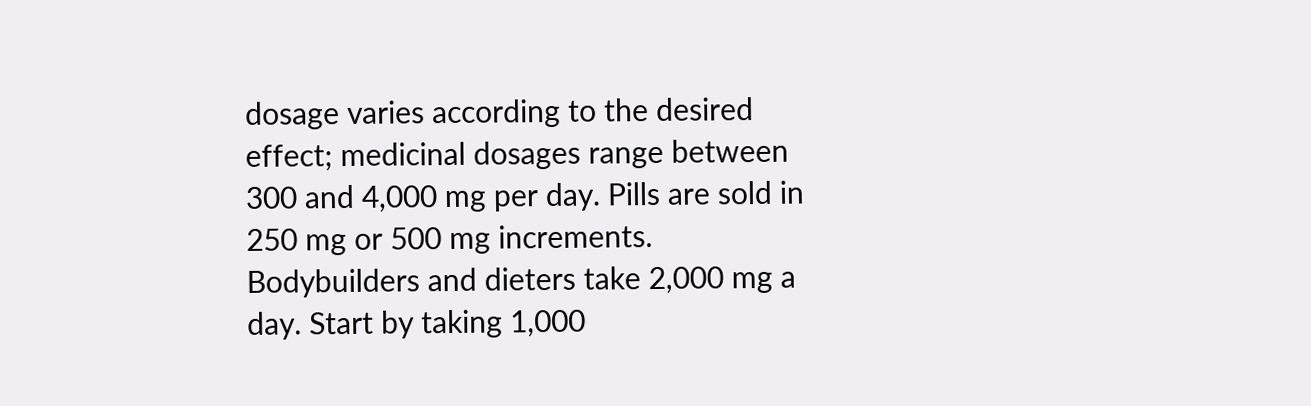dosage varies according to the desired effect; medicinal dosages range between 300 and 4,000 mg per day. Pills are sold in 250 mg or 500 mg increments. Bodybuilders and dieters take 2,000 mg a day. Start by taking 1,000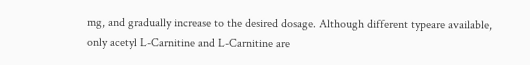mg, and gradually increase to the desired dosage. Although different typeare available, only acetyl L-Carnitine and L-Carnitine are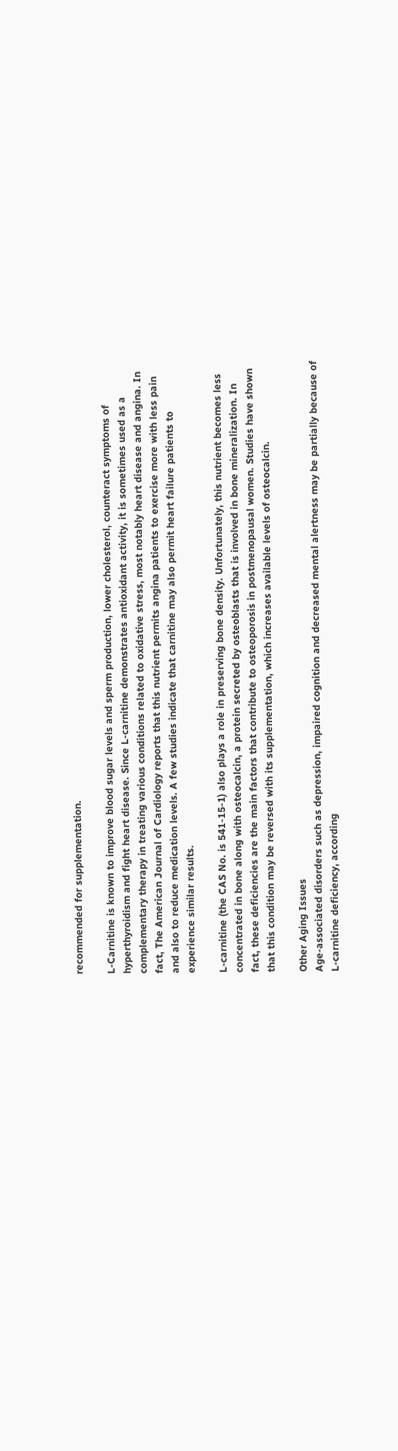recommended for supplementation.

L-Carnitine is known to improve blood sugar levels and sperm production, lower cholesterol, counteract symptoms of hyperthyroidism and fight heart disease. Since L-carnitine demonstrates antioxidant activity, it is sometimes used as a complementary therapy in treating various conditions related to oxidative stress, most notably heart disease and angina. In fact, The American Journal of Cardiology reports that this nutrient permits angina patients to exercise more with less pain and also to reduce medication levels. A few studies indicate that carnitine may also permit heart failure patients to experience similar results.

L-carnitine (the CAS No. is 541-15-1) also plays a role in preserving bone density. Unfortunately, this nutrient becomes less concentrated in bone along with osteocalcin, a protein secreted by osteoblasts that is involved in bone mineralization. In fact, these deficiencies are the main factors that contribute to osteoporosis in postmenopausal women. Studies have shown that this condition may be reversed with its supplementation, which increases available levels of osteocalcin.

Other Aging Issues
Age-associated disorders such as depression, impaired cognition and decreased mental alertness may be partially because of L-carnitine deficiency, according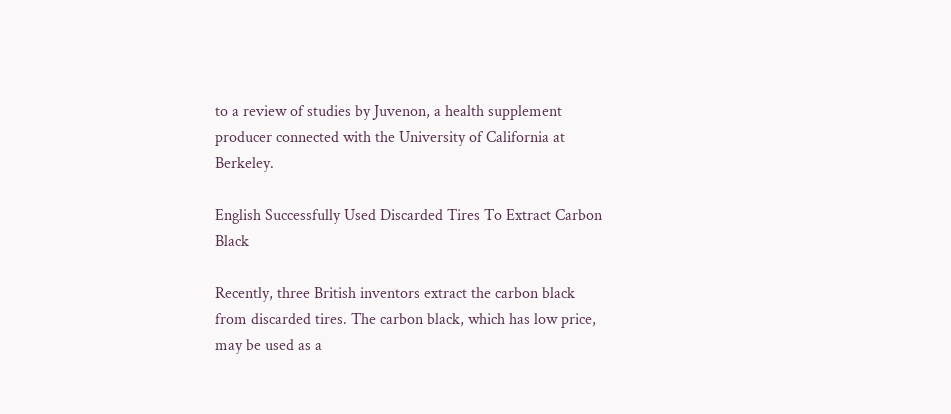to a review of studies by Juvenon, a health supplement producer connected with the University of California at Berkeley.

English Successfully Used Discarded Tires To Extract Carbon Black

Recently, three British inventors extract the carbon black from discarded tires. The carbon black, which has low price, may be used as a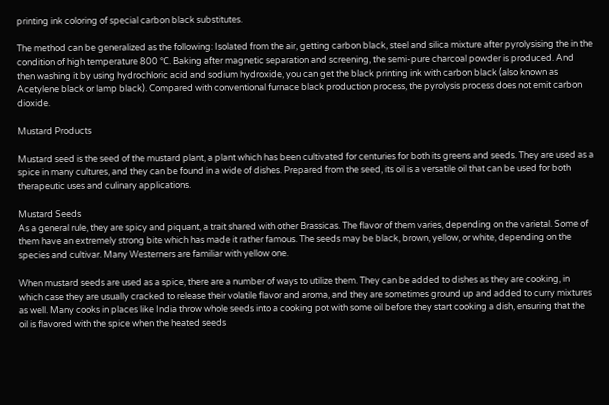printing ink coloring of special carbon black substitutes.

The method can be generalized as the following: Isolated from the air, getting carbon black, steel and silica mixture after pyrolysising the in the condition of high temperature 800 ℃. Baking after magnetic separation and screening, the semi-pure charcoal powder is produced. And then washing it by using hydrochloric acid and sodium hydroxide, you can get the black printing ink with carbon black (also known as Acetylene black or lamp black). Compared with conventional furnace black production process, the pyrolysis process does not emit carbon dioxide.

Mustard Products

Mustard seed is the seed of the mustard plant, a plant which has been cultivated for centuries for both its greens and seeds. They are used as a spice in many cultures, and they can be found in a wide of dishes. Prepared from the seed, its oil is a versatile oil that can be used for both therapeutic uses and culinary applications.

Mustard Seeds
As a general rule, they are spicy and piquant, a trait shared with other Brassicas. The flavor of them varies, depending on the varietal. Some of them have an extremely strong bite which has made it rather famous. The seeds may be black, brown, yellow, or white, depending on the species and cultivar. Many Westerners are familiar with yellow one.

When mustard seeds are used as a spice, there are a number of ways to utilize them. They can be added to dishes as they are cooking, in which case they are usually cracked to release their volatile flavor and aroma, and they are sometimes ground up and added to curry mixtures as well. Many cooks in places like India throw whole seeds into a cooking pot with some oil before they start cooking a dish, ensuring that the oil is flavored with the spice when the heated seeds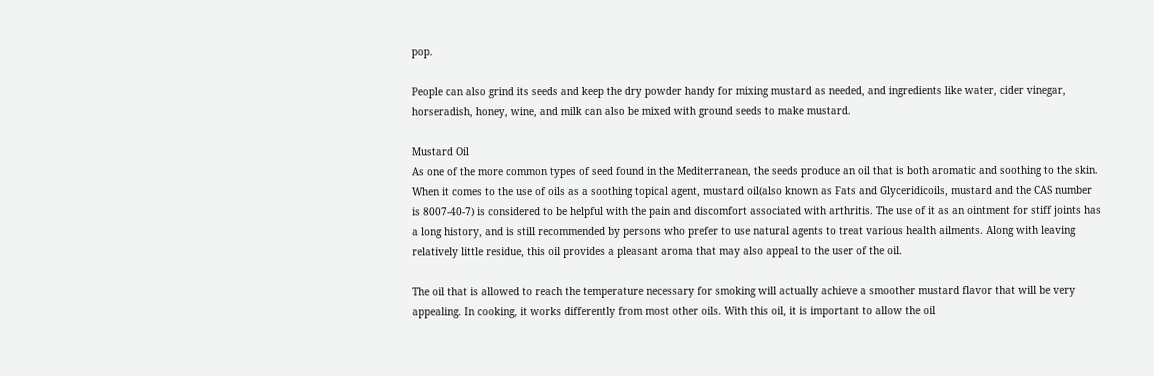pop.

People can also grind its seeds and keep the dry powder handy for mixing mustard as needed, and ingredients like water, cider vinegar, horseradish, honey, wine, and milk can also be mixed with ground seeds to make mustard.

Mustard Oil
As one of the more common types of seed found in the Mediterranean, the seeds produce an oil that is both aromatic and soothing to the skin. When it comes to the use of oils as a soothing topical agent, mustard oil(also known as Fats and Glyceridicoils, mustard and the CAS number is 8007-40-7) is considered to be helpful with the pain and discomfort associated with arthritis. The use of it as an ointment for stiff joints has a long history, and is still recommended by persons who prefer to use natural agents to treat various health ailments. Along with leaving relatively little residue, this oil provides a pleasant aroma that may also appeal to the user of the oil.

The oil that is allowed to reach the temperature necessary for smoking will actually achieve a smoother mustard flavor that will be very appealing. In cooking, it works differently from most other oils. With this oil, it is important to allow the oil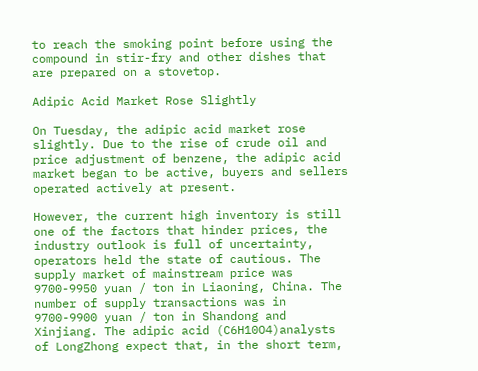to reach the smoking point before using the compound in stir-fry and other dishes that are prepared on a stovetop.

Adipic Acid Market Rose Slightly

On Tuesday, the adipic acid market rose slightly. Due to the rise of crude oil and price adjustment of benzene, the adipic acid market began to be active, buyers and sellers operated actively at present.

However, the current high inventory is still one of the factors that hinder prices, the industry outlook is full of uncertainty, operators held the state of cautious. The supply market of mainstream price was 9700-9950 yuan / ton in Liaoning, China. The number of supply transactions was in 9700-9900 yuan / ton in Shandong and Xinjiang. The adipic acid (C6H10O4)analysts of LongZhong expect that, in the short term,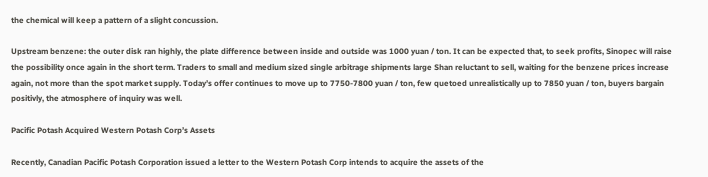the chemical will keep a pattern of a slight concussion.

Upstream benzene: the outer disk ran highly, the plate difference between inside and outside was 1000 yuan / ton. It can be expected that, to seek profits, Sinopec will raise the possibility once again in the short term. Traders to small and medium sized single arbitrage shipments large Shan reluctant to sell, waiting for the benzene prices increase again, not more than the spot market supply. Today’s offer continues to move up to 7750-7800 yuan / ton, few quetoed unrealistically up to 7850 yuan / ton, buyers bargain positivly, the atmosphere of inquiry was well.

Pacific Potash Acquired Western Potash Corp’s Assets

Recently, Canadian Pacific Potash Corporation issued a letter to the Western Potash Corp intends to acquire the assets of the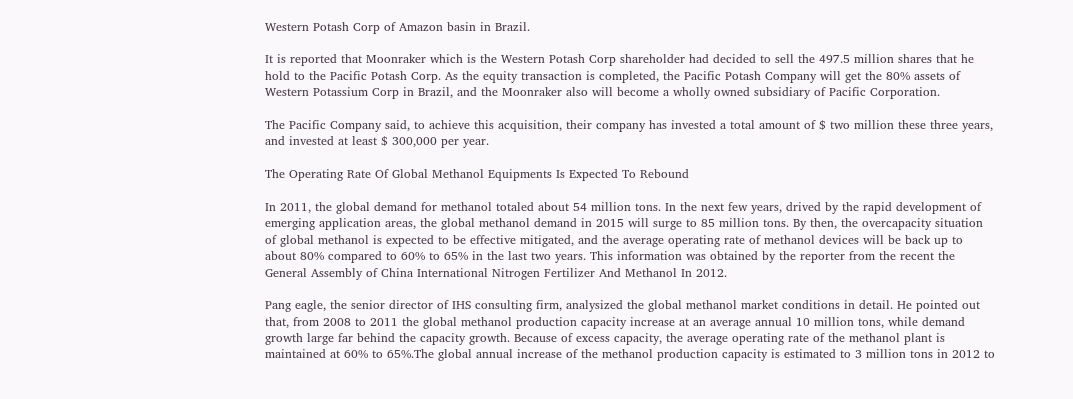Western Potash Corp of Amazon basin in Brazil.

It is reported that Moonraker which is the Western Potash Corp shareholder had decided to sell the 497.5 million shares that he hold to the Pacific Potash Corp. As the equity transaction is completed, the Pacific Potash Company will get the 80% assets of Western Potassium Corp in Brazil, and the Moonraker also will become a wholly owned subsidiary of Pacific Corporation.

The Pacific Company said, to achieve this acquisition, their company has invested a total amount of $ two million these three years, and invested at least $ 300,000 per year.

The Operating Rate Of Global Methanol Equipments Is Expected To Rebound

In 2011, the global demand for methanol totaled about 54 million tons. In the next few years, drived by the rapid development of emerging application areas, the global methanol demand in 2015 will surge to 85 million tons. By then, the overcapacity situation of global methanol is expected to be effective mitigated, and the average operating rate of methanol devices will be back up to about 80% compared to 60% to 65% in the last two years. This information was obtained by the reporter from the recent the General Assembly of China International Nitrogen Fertilizer And Methanol In 2012.

Pang eagle, the senior director of IHS consulting firm, analysized the global methanol market conditions in detail. He pointed out that, from 2008 to 2011 the global methanol production capacity increase at an average annual 10 million tons, while demand growth large far behind the capacity growth. Because of excess capacity, the average operating rate of the methanol plant is maintained at 60% to 65%.The global annual increase of the methanol production capacity is estimated to 3 million tons in 2012 to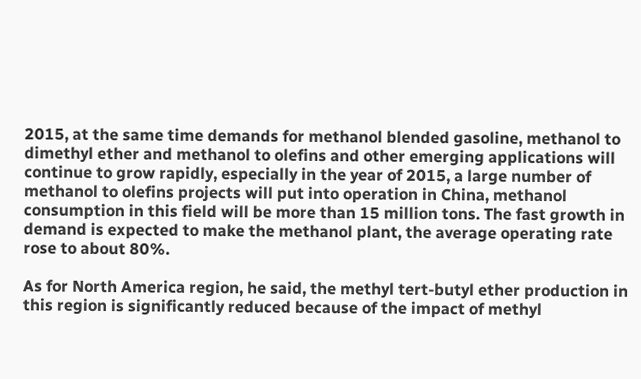2015, at the same time demands for methanol blended gasoline, methanol to dimethyl ether and methanol to olefins and other emerging applications will continue to grow rapidly, especially in the year of 2015, a large number of methanol to olefins projects will put into operation in China, methanol consumption in this field will be more than 15 million tons. The fast growth in demand is expected to make the methanol plant, the average operating rate rose to about 80%.

As for North America region, he said, the methyl tert-butyl ether production in this region is significantly reduced because of the impact of methyl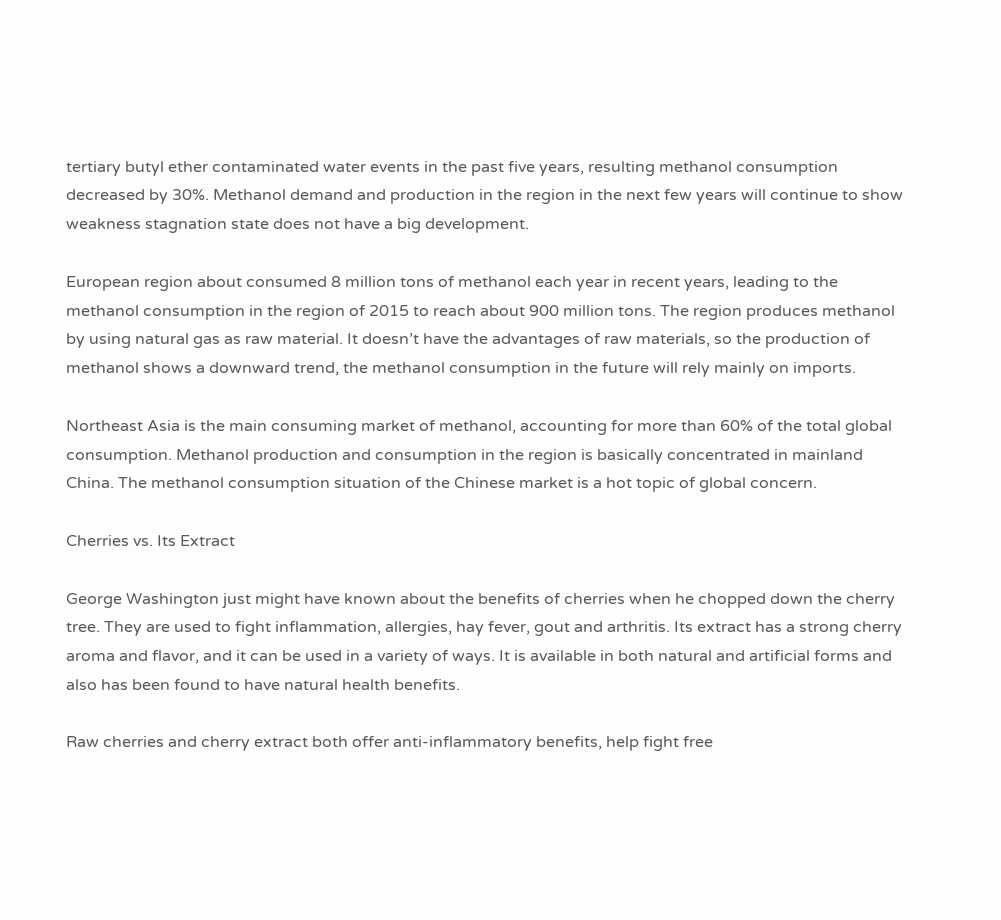tertiary butyl ether contaminated water events in the past five years, resulting methanol consumption decreased by 30%. Methanol demand and production in the region in the next few years will continue to show weakness stagnation state does not have a big development.

European region about consumed 8 million tons of methanol each year in recent years, leading to the methanol consumption in the region of 2015 to reach about 900 million tons. The region produces methanol by using natural gas as raw material. It doesn’t have the advantages of raw materials, so the production of methanol shows a downward trend, the methanol consumption in the future will rely mainly on imports.

Northeast Asia is the main consuming market of methanol, accounting for more than 60% of the total global consumption. Methanol production and consumption in the region is basically concentrated in mainland China. The methanol consumption situation of the Chinese market is a hot topic of global concern.

Cherries vs. Its Extract

George Washington just might have known about the benefits of cherries when he chopped down the cherry tree. They are used to fight inflammation, allergies, hay fever, gout and arthritis. Its extract has a strong cherry aroma and flavor, and it can be used in a variety of ways. It is available in both natural and artificial forms and also has been found to have natural health benefits.

Raw cherries and cherry extract both offer anti-inflammatory benefits, help fight free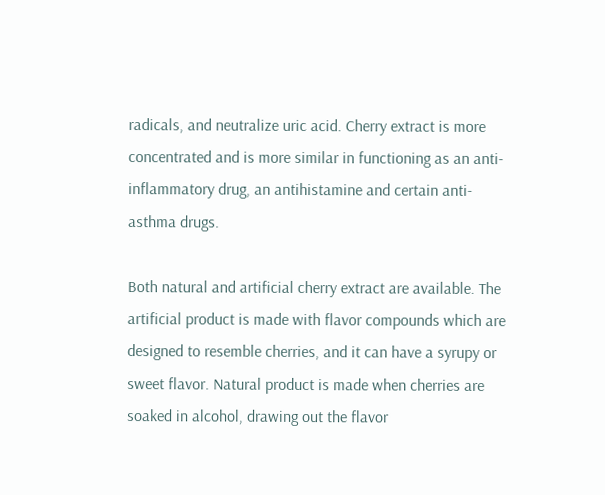radicals, and neutralize uric acid. Cherry extract is more concentrated and is more similar in functioning as an anti-inflammatory drug, an antihistamine and certain anti-asthma drugs.

Both natural and artificial cherry extract are available. The artificial product is made with flavor compounds which are designed to resemble cherries, and it can have a syrupy or sweet flavor. Natural product is made when cherries are soaked in alcohol, drawing out the flavor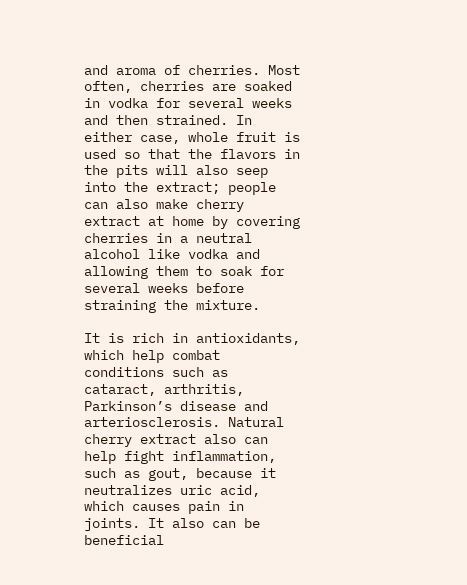and aroma of cherries. Most often, cherries are soaked in vodka for several weeks and then strained. In either case, whole fruit is used so that the flavors in the pits will also seep into the extract; people can also make cherry extract at home by covering cherries in a neutral alcohol like vodka and allowing them to soak for several weeks before straining the mixture.

It is rich in antioxidants, which help combat conditions such as cataract, arthritis, Parkinson’s disease and arteriosclerosis. Natural cherry extract also can help fight inflammation, such as gout, because it neutralizes uric acid, which causes pain in joints. It also can be beneficial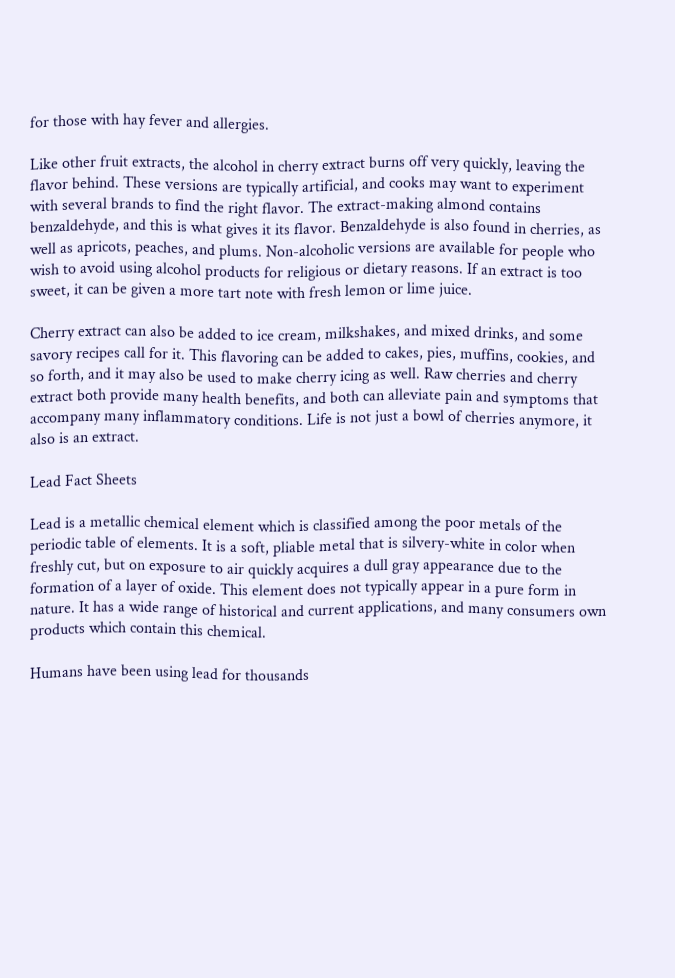for those with hay fever and allergies.

Like other fruit extracts, the alcohol in cherry extract burns off very quickly, leaving the flavor behind. These versions are typically artificial, and cooks may want to experiment with several brands to find the right flavor. The extract-making almond contains benzaldehyde, and this is what gives it its flavor. Benzaldehyde is also found in cherries, as well as apricots, peaches, and plums. Non-alcoholic versions are available for people who wish to avoid using alcohol products for religious or dietary reasons. If an extract is too sweet, it can be given a more tart note with fresh lemon or lime juice.

Cherry extract can also be added to ice cream, milkshakes, and mixed drinks, and some savory recipes call for it. This flavoring can be added to cakes, pies, muffins, cookies, and so forth, and it may also be used to make cherry icing as well. Raw cherries and cherry extract both provide many health benefits, and both can alleviate pain and symptoms that accompany many inflammatory conditions. Life is not just a bowl of cherries anymore, it also is an extract.

Lead Fact Sheets

Lead is a metallic chemical element which is classified among the poor metals of the periodic table of elements. It is a soft, pliable metal that is silvery-white in color when freshly cut, but on exposure to air quickly acquires a dull gray appearance due to the formation of a layer of oxide. This element does not typically appear in a pure form in nature. It has a wide range of historical and current applications, and many consumers own products which contain this chemical.

Humans have been using lead for thousands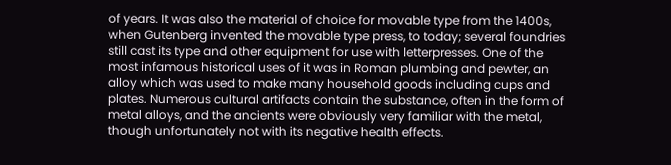of years. It was also the material of choice for movable type from the 1400s, when Gutenberg invented the movable type press, to today; several foundries still cast its type and other equipment for use with letterpresses. One of the most infamous historical uses of it was in Roman plumbing and pewter, an alloy which was used to make many household goods including cups and plates. Numerous cultural artifacts contain the substance, often in the form of metal alloys, and the ancients were obviously very familiar with the metal, though unfortunately not with its negative health effects.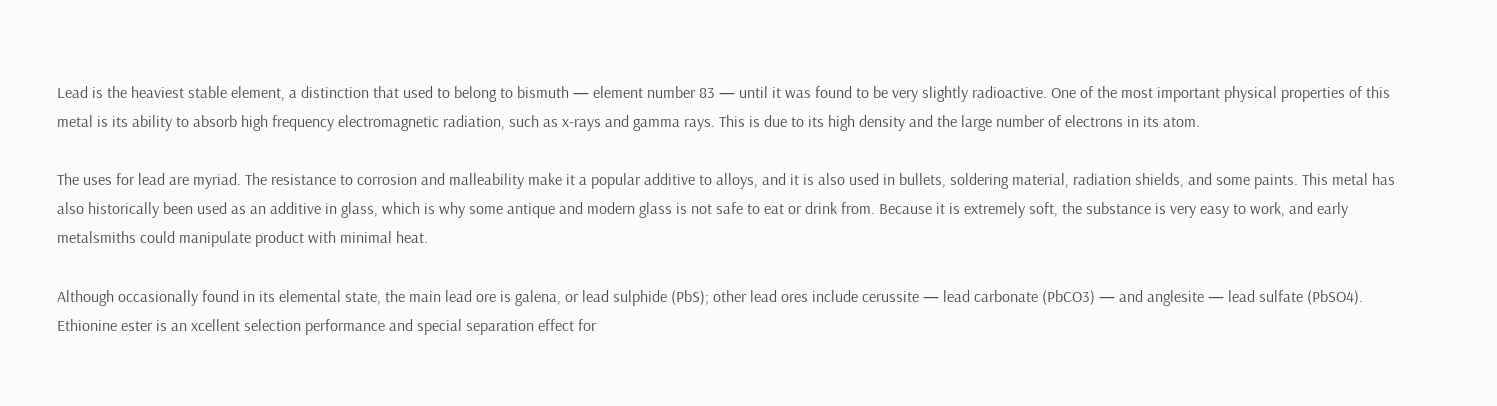Lead is the heaviest stable element, a distinction that used to belong to bismuth — element number 83 — until it was found to be very slightly radioactive. One of the most important physical properties of this metal is its ability to absorb high frequency electromagnetic radiation, such as x-rays and gamma rays. This is due to its high density and the large number of electrons in its atom.

The uses for lead are myriad. The resistance to corrosion and malleability make it a popular additive to alloys, and it is also used in bullets, soldering material, radiation shields, and some paints. This metal has also historically been used as an additive in glass, which is why some antique and modern glass is not safe to eat or drink from. Because it is extremely soft, the substance is very easy to work, and early metalsmiths could manipulate product with minimal heat.

Although occasionally found in its elemental state, the main lead ore is galena, or lead sulphide (PbS); other lead ores include cerussite — lead carbonate (PbCO3) — and anglesite — lead sulfate (PbSO4). Ethionine ester is an xcellent selection performance and special separation effect for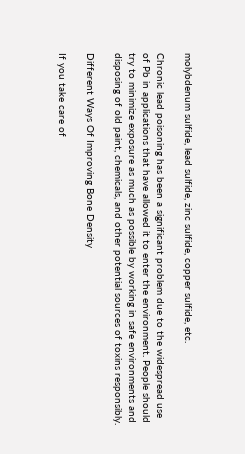molybdenum sulfide, lead sulfide, zinc sulfide, copper sulfide, etc.

Chronic lead poisoning has been a significant problem due to the widespread use of Pb in applications that have allowed it to enter the environment. People should try to minimize exposure as much as possible by working in safe environments and disposing of old paint, chemicals, and other potential sources of toxins responsibly.

Different Ways Of Improving Bone Density

If you take care of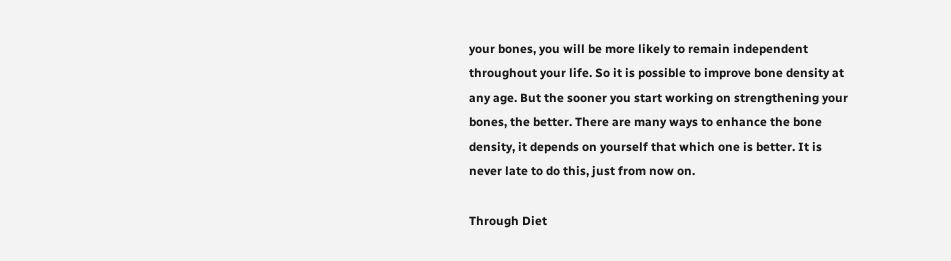your bones, you will be more likely to remain independent throughout your life. So it is possible to improve bone density at any age. But the sooner you start working on strengthening your bones, the better. There are many ways to enhance the bone density, it depends on yourself that which one is better. It is never late to do this, just from now on.

Through Diet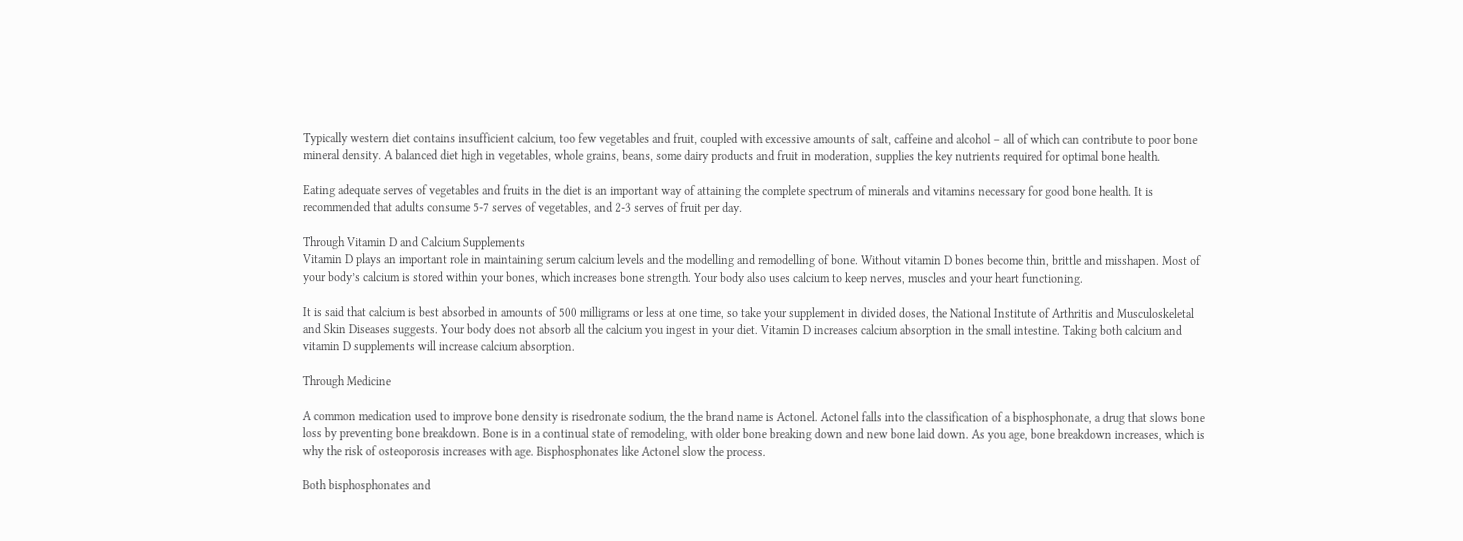Typically western diet contains insufficient calcium, too few vegetables and fruit, coupled with excessive amounts of salt, caffeine and alcohol – all of which can contribute to poor bone mineral density. A balanced diet high in vegetables, whole grains, beans, some dairy products and fruit in moderation, supplies the key nutrients required for optimal bone health.

Eating adequate serves of vegetables and fruits in the diet is an important way of attaining the complete spectrum of minerals and vitamins necessary for good bone health. It is recommended that adults consume 5-7 serves of vegetables, and 2-3 serves of fruit per day.

Through Vitamin D and Calcium Supplements
Vitamin D plays an important role in maintaining serum calcium levels and the modelling and remodelling of bone. Without vitamin D bones become thin, brittle and misshapen. Most of your body’s calcium is stored within your bones, which increases bone strength. Your body also uses calcium to keep nerves, muscles and your heart functioning.

It is said that calcium is best absorbed in amounts of 500 milligrams or less at one time, so take your supplement in divided doses, the National Institute of Arthritis and Musculoskeletal and Skin Diseases suggests. Your body does not absorb all the calcium you ingest in your diet. Vitamin D increases calcium absorption in the small intestine. Taking both calcium and vitamin D supplements will increase calcium absorption.

Through Medicine

A common medication used to improve bone density is risedronate sodium, the the brand name is Actonel. Actonel falls into the classification of a bisphosphonate, a drug that slows bone loss by preventing bone breakdown. Bone is in a continual state of remodeling, with older bone breaking down and new bone laid down. As you age, bone breakdown increases, which is why the risk of osteoporosis increases with age. Bisphosphonates like Actonel slow the process.

Both bisphosphonates and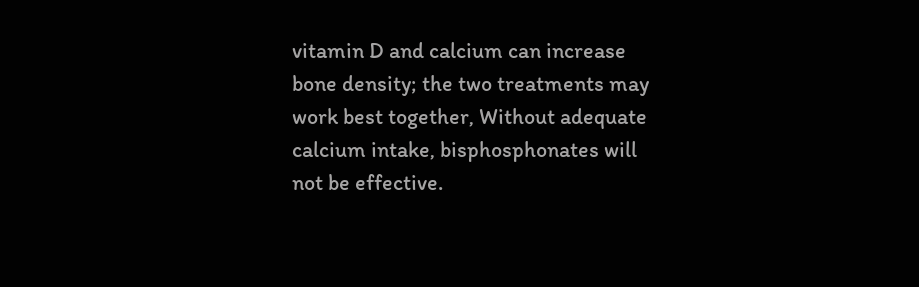vitamin D and calcium can increase bone density; the two treatments may work best together, Without adequate calcium intake, bisphosphonates will not be effective.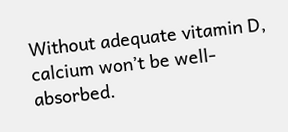Without adequate vitamin D, calcium won’t be well-absorbed.